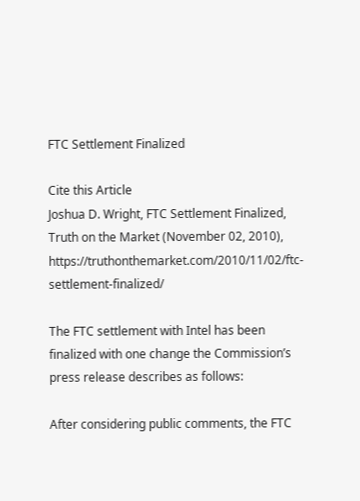FTC Settlement Finalized

Cite this Article
Joshua D. Wright, FTC Settlement Finalized, Truth on the Market (November 02, 2010), https://truthonthemarket.com/2010/11/02/ftc-settlement-finalized/

The FTC settlement with Intel has been finalized with one change the Commission’s press release describes as follows:

After considering public comments, the FTC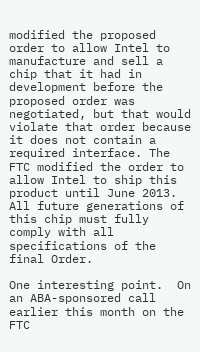modified the proposed order to allow Intel to manufacture and sell a chip that it had in development before the proposed order was negotiated, but that would violate that order because it does not contain a required interface. The FTC modified the order to allow Intel to ship this product until June 2013. All future generations of this chip must fully comply with all specifications of the final Order.

One interesting point.  On an ABA-sponsored call earlier this month on the FTC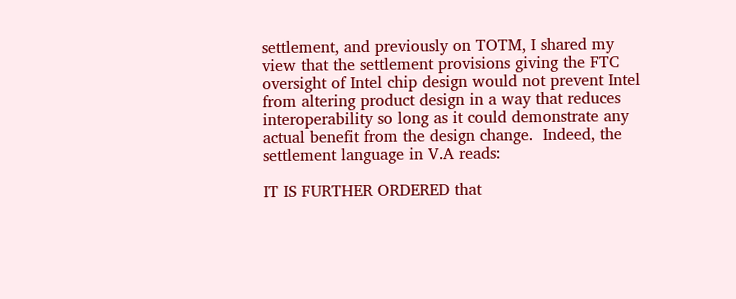settlement, and previously on TOTM, I shared my view that the settlement provisions giving the FTC oversight of Intel chip design would not prevent Intel from altering product design in a way that reduces interoperability so long as it could demonstrate any actual benefit from the design change.  Indeed, the settlement language in V.A reads:

IT IS FURTHER ORDERED that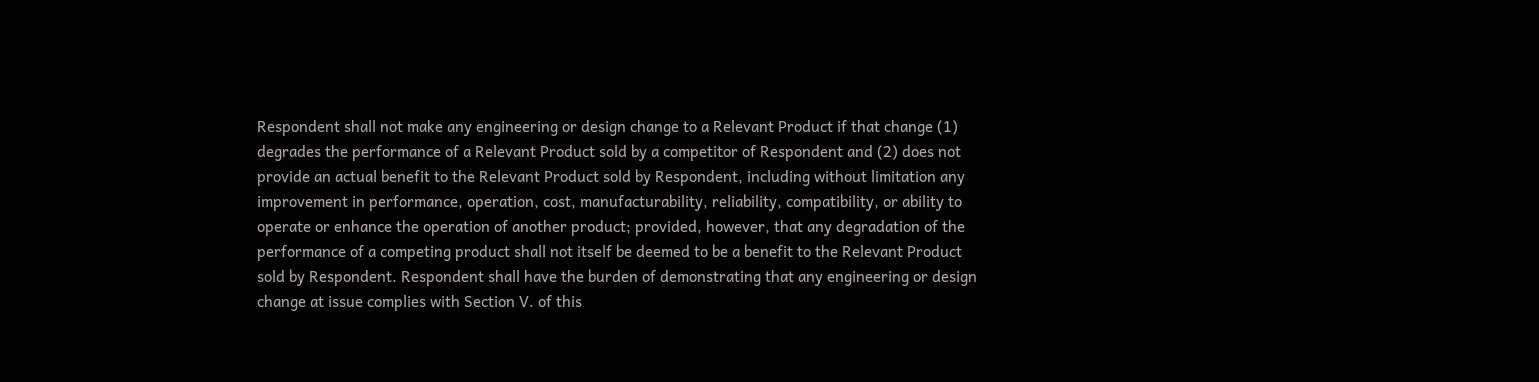Respondent shall not make any engineering or design change to a Relevant Product if that change (1) degrades the performance of a Relevant Product sold by a competitor of Respondent and (2) does not provide an actual benefit to the Relevant Product sold by Respondent, including without limitation any improvement in performance, operation, cost, manufacturability, reliability, compatibility, or ability to operate or enhance the operation of another product; provided, however, that any degradation of the performance of a competing product shall not itself be deemed to be a benefit to the Relevant Product sold by Respondent. Respondent shall have the burden of demonstrating that any engineering or design change at issue complies with Section V. of this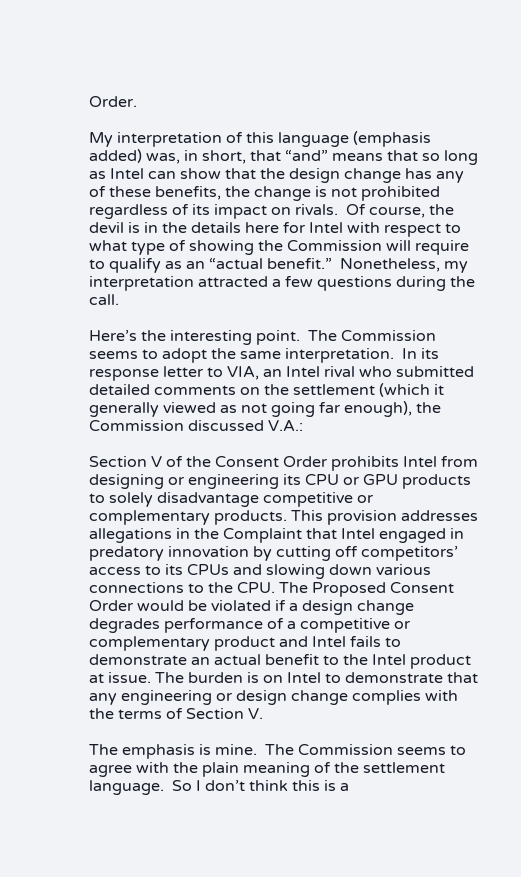Order.

My interpretation of this language (emphasis added) was, in short, that “and” means that so long as Intel can show that the design change has any of these benefits, the change is not prohibited regardless of its impact on rivals.  Of course, the devil is in the details here for Intel with respect to what type of showing the Commission will require to qualify as an “actual benefit.”  Nonetheless, my interpretation attracted a few questions during the call.

Here’s the interesting point.  The Commission seems to adopt the same interpretation.  In its response letter to VIA, an Intel rival who submitted detailed comments on the settlement (which it generally viewed as not going far enough), the Commission discussed V.A.:

Section V of the Consent Order prohibits Intel from designing or engineering its CPU or GPU products to solely disadvantage competitive or complementary products. This provision addresses allegations in the Complaint that Intel engaged in predatory innovation by cutting off competitors’ access to its CPUs and slowing down various connections to the CPU. The Proposed Consent Order would be violated if a design change degrades performance of a competitive or complementary product and Intel fails to demonstrate an actual benefit to the Intel product at issue. The burden is on Intel to demonstrate that any engineering or design change complies with the terms of Section V.

The emphasis is mine.  The Commission seems to agree with the plain meaning of the settlement language.  So I don’t think this is a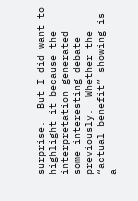surprise.  But I did want to highlight it because the interpretation generated some interesting debate previously.  Whether the “actual benefit” showing is a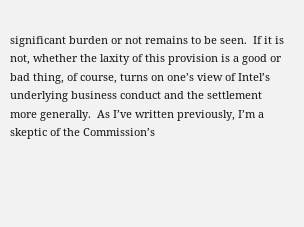significant burden or not remains to be seen.  If it is not, whether the laxity of this provision is a good or bad thing, of course, turns on one’s view of Intel’s underlying business conduct and the settlement more generally.  As I’ve written previously, I’m a skeptic of the Commission’s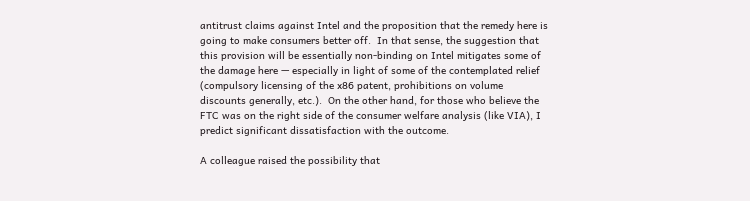antitrust claims against Intel and the proposition that the remedy here is going to make consumers better off.  In that sense, the suggestion that this provision will be essentially non-binding on Intel mitigates some of the damage here — especially in light of some of the contemplated relief (compulsory licensing of the x86 patent, prohibitions on volume discounts generally, etc.).  On the other hand, for those who believe the FTC was on the right side of the consumer welfare analysis (like VIA), I predict significant dissatisfaction with the outcome.

A colleague raised the possibility that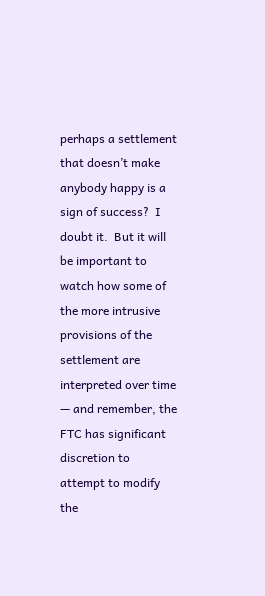perhaps a settlement that doesn’t make anybody happy is a sign of success?  I doubt it.  But it will be important to watch how some of the more intrusive provisions of the settlement are interpreted over time — and remember, the FTC has significant discretion to attempt to modify the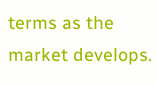terms as the market develops.